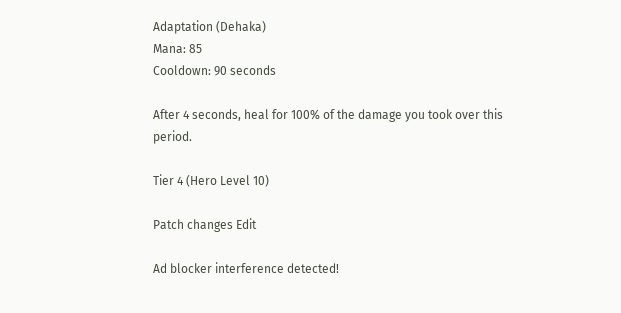Adaptation (Dehaka)
Mana: 85
Cooldown: 90 seconds

After 4 seconds, heal for 100% of the damage you took over this period.

Tier 4 (Hero Level 10)

Patch changes Edit

Ad blocker interference detected!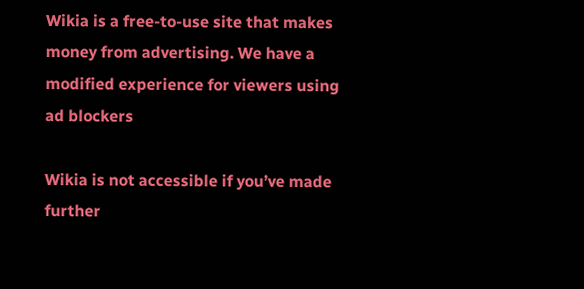Wikia is a free-to-use site that makes money from advertising. We have a modified experience for viewers using ad blockers

Wikia is not accessible if you’ve made further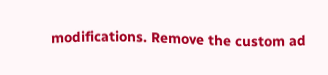modifications. Remove the custom ad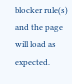blocker rule(s) and the page will load as expected.